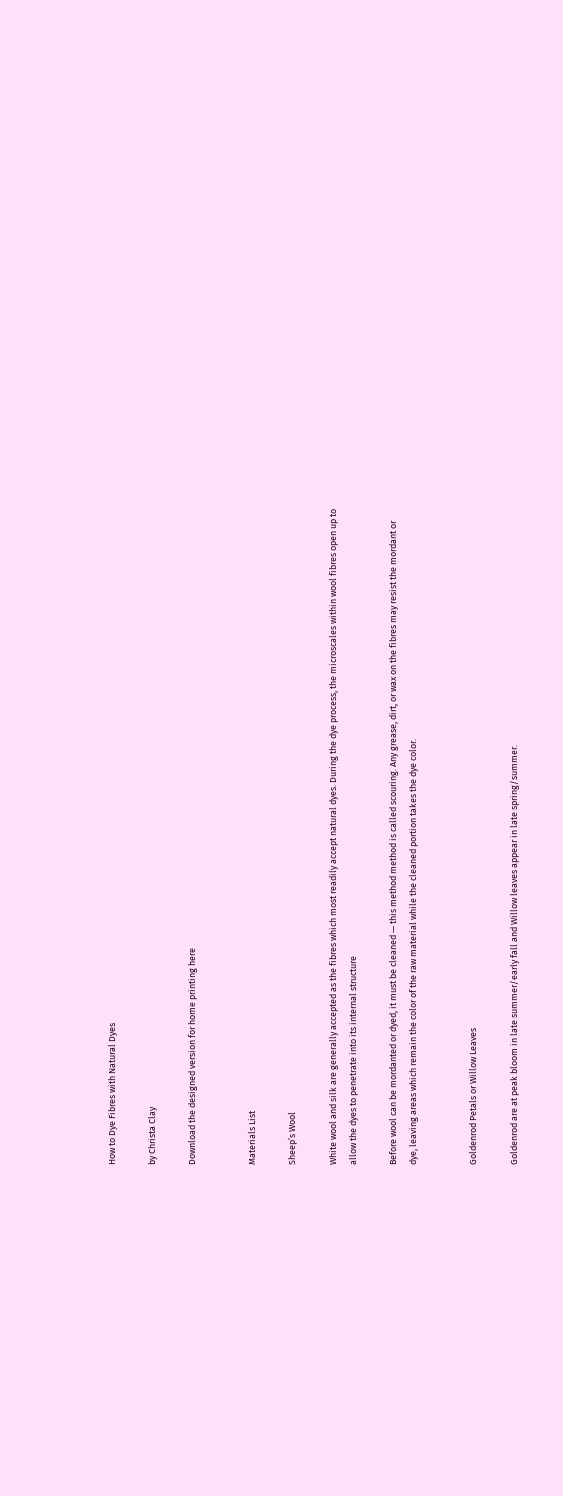How to Dye Fibres with Natural Dyes

by Christa Clay

Download the designed version for home printing here


Materials List

Sheep’s Wool

White wool and silk are generally accepted as the fibres which most readily accept natural dyes. During the dye process, the microscales within wool fibres open up to allow the dyes to penetrate into its internal structure

Before wool can be mordanted or dyed, it must be cleaned — this method method is called scouring. Any grease, dirt, or wax on the fibres may resist the mordant or dye, leaving areas which remain the color of the raw material while the cleaned portion takes the dye color.


Goldenrod Petals or Willow Leaves

Goldenrod are at peak bloom in late summer/early fall and Willow leaves appear in late spring/summer.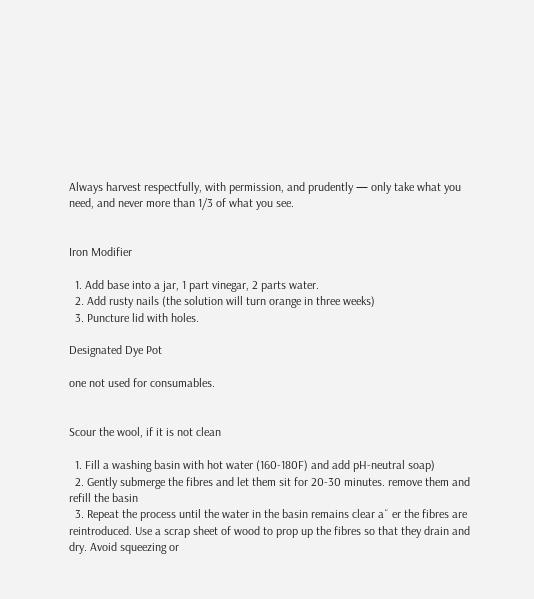Always harvest respectfully, with permission, and prudently — only take what you need, and never more than 1/3 of what you see.


Iron Modifier

  1. Add base into a jar, 1 part vinegar, 2 parts water.
  2. Add rusty nails (the solution will turn orange in three weeks)
  3. Puncture lid with holes.

Designated Dye Pot

one not used for consumables.


Scour the wool, if it is not clean

  1. Fill a washing basin with hot water (160-180F) and add pH-neutral soap)
  2. Gently submerge the fibres and let them sit for 20-30 minutes. remove them and refill the basin
  3. Repeat the process until the water in the basin remains clear a˝ er the fibres are reintroduced. Use a scrap sheet of wood to prop up the fibres so that they drain and dry. Avoid squeezing or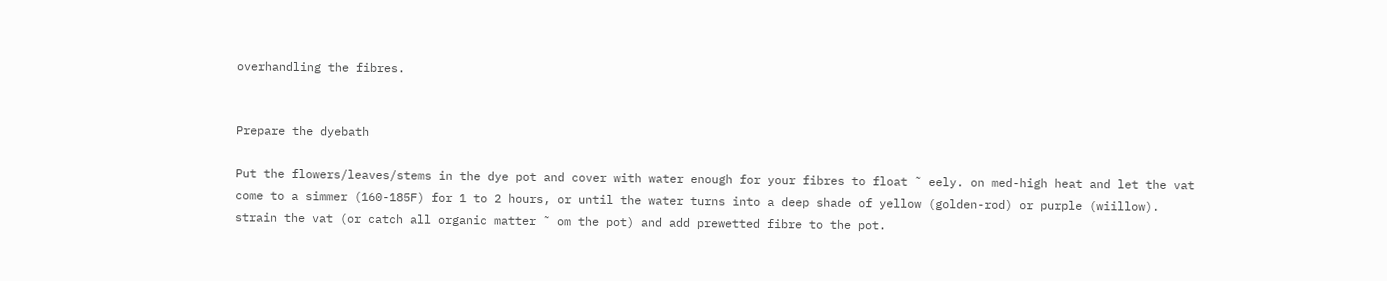overhandling the fibres.


Prepare the dyebath

Put the flowers/leaves/stems in the dye pot and cover with water enough for your fibres to float ˜ eely. on med-high heat and let the vat come to a simmer (160-185F) for 1 to 2 hours, or until the water turns into a deep shade of yellow (golden-rod) or purple (wiillow). strain the vat (or catch all organic matter ˜ om the pot) and add prewetted fibre to the pot.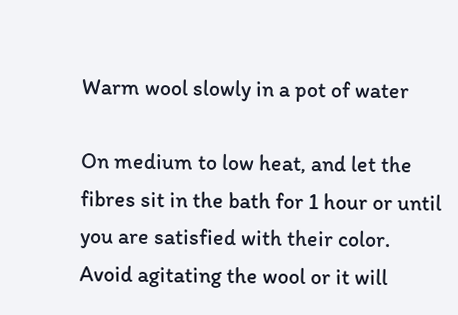Warm wool slowly in a pot of water

On medium to low heat, and let the fibres sit in the bath for 1 hour or until you are satisfied with their color. Avoid agitating the wool or it will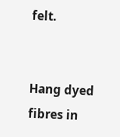felt.


Hang dyed fibres in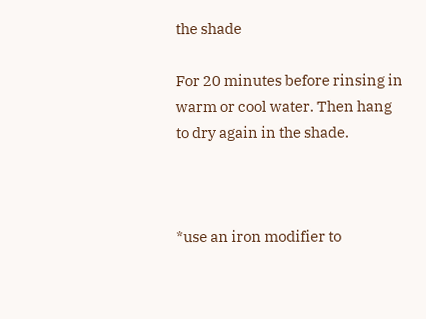the shade

For 20 minutes before rinsing in warm or cool water. Then hang to dry again in the shade.



*use an iron modifier to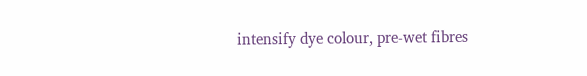intensify dye colour, pre-wet fibres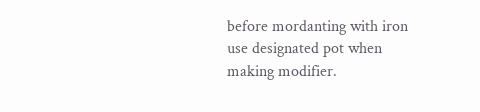before mordanting with iron use designated pot when making modifier.